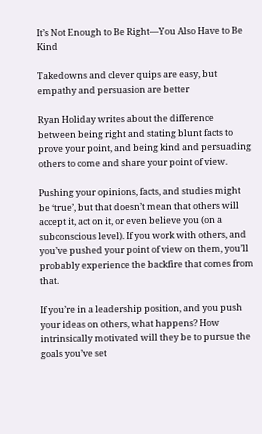It’s Not Enough to Be Right—You Also Have to Be Kind

Takedowns and clever quips are easy, but empathy and persuasion are better

Ryan Holiday writes about the difference between being right and stating blunt facts to prove your point, and being kind and persuading others to come and share your point of view.

Pushing your opinions, facts, and studies might be ‘true’, but that doesn’t mean that others will accept it, act on it, or even believe you (on a subconscious level). If you work with others, and you’ve pushed your point of view on them, you’ll probably experience the backfire that comes from that.

If you’re in a leadership position, and you push your ideas on others, what happens? How intrinsically motivated will they be to pursue the goals you’ve set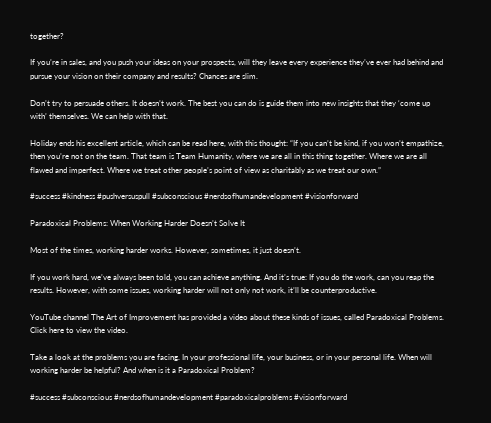together?

If you’re in sales, and you push your ideas on your prospects, will they leave every experience they’ve ever had behind and pursue your vision on their company and results? Chances are slim.

Don’t try to persuade others. It doesn’t work. The best you can do is guide them into new insights that they ‘come up with’ themselves. We can help with that.

Holiday ends his excellent article, which can be read here, with this thought: “If you can’t be kind, if you won’t empathize, then you’re not on the team. That team is Team Humanity, where we are all in this thing together. Where we are all flawed and imperfect. Where we treat other people’s point of view as charitably as we treat our own.”

#success #kindness #pushversuspull #subconscious #nerdsofhumandevelopment #visionforward

Paradoxical Problems: When Working Harder Doesn’t Solve It

Most of the times, working harder works. However, sometimes, it just doesn’t.

If you work hard, we’ve always been told, you can achieve anything. And it’s true: If you do the work, can you reap the results. However, with some issues, working harder will not only not work, it’ll be counterproductive.

YouTube channel The Art of Improvement has provided a video about these kinds of issues, called Paradoxical Problems. Click here to view the video.

Take a look at the problems you are facing. In your professional life, your business, or in your personal life. When will working harder be helpful? And when is it a Paradoxical Problem?

#success #subconscious #nerdsofhumandevelopment #paradoxicalproblems #visionforward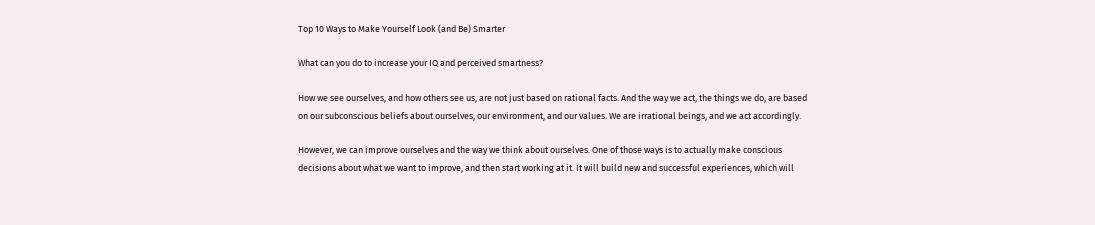Top 10 Ways to Make Yourself Look (and Be) Smarter

What can you do to increase your IQ and perceived smartness?

How we see ourselves, and how others see us, are not just based on rational facts. And the way we act, the things we do, are based on our subconscious beliefs about ourselves, our environment, and our values. We are irrational beings, and we act accordingly.

However, we can improve ourselves and the way we think about ourselves. One of those ways is to actually make conscious decisions about what we want to improve, and then start working at it. It will build new and successful experiences, which will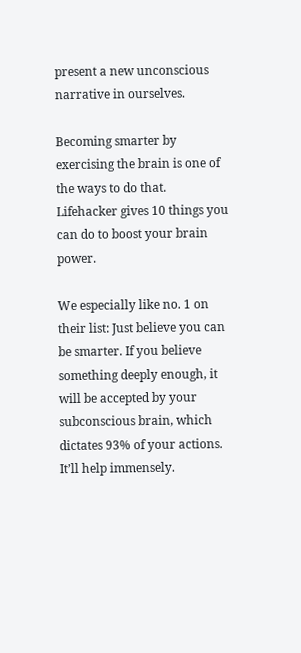present a new unconscious narrative in ourselves.

Becoming smarter by exercising the brain is one of the ways to do that. Lifehacker gives 10 things you can do to boost your brain power.

We especially like no. 1 on their list: Just believe you can be smarter. If you believe something deeply enough, it will be accepted by your subconscious brain, which dictates 93% of your actions. It’ll help immensely.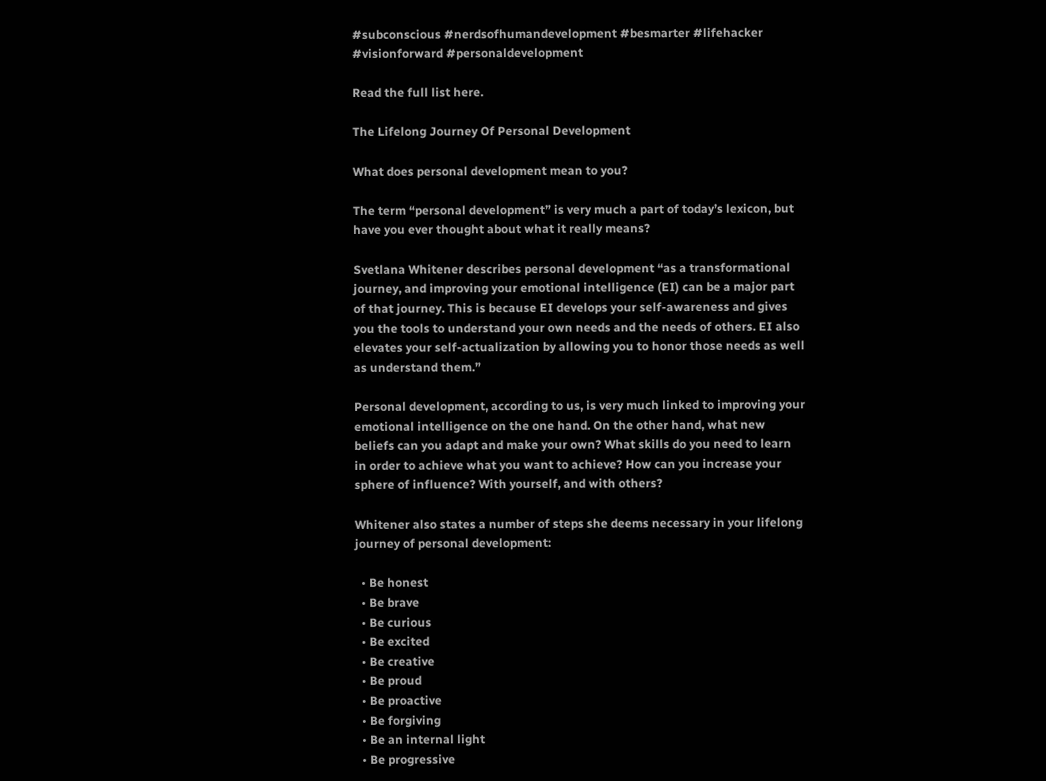#subconscious #nerdsofhumandevelopment #besmarter #lifehacker #visionforward #personaldevelopment

Read the full list here.

The Lifelong Journey Of Personal Development

What does personal development mean to you?

The term “personal development” is very much a part of today’s lexicon, but have you ever thought about what it really means?

Svetlana Whitener describes personal development “as a transformational journey, and improving your emotional intelligence (EI) can be a major part of that journey. This is because EI develops your self-awareness and gives you the tools to understand your own needs and the needs of others. EI also elevates your self-actualization by allowing you to honor those needs as well as understand them.”

Personal development, according to us, is very much linked to improving your emotional intelligence on the one hand. On the other hand, what new beliefs can you adapt and make your own? What skills do you need to learn in order to achieve what you want to achieve? How can you increase your sphere of influence? With yourself, and with others?

Whitener also states a number of steps she deems necessary in your lifelong journey of personal development:

  • Be honest
  • Be brave
  • Be curious
  • Be excited
  • Be creative
  • Be proud
  • Be proactive
  • Be forgiving
  • Be an internal light
  • Be progressive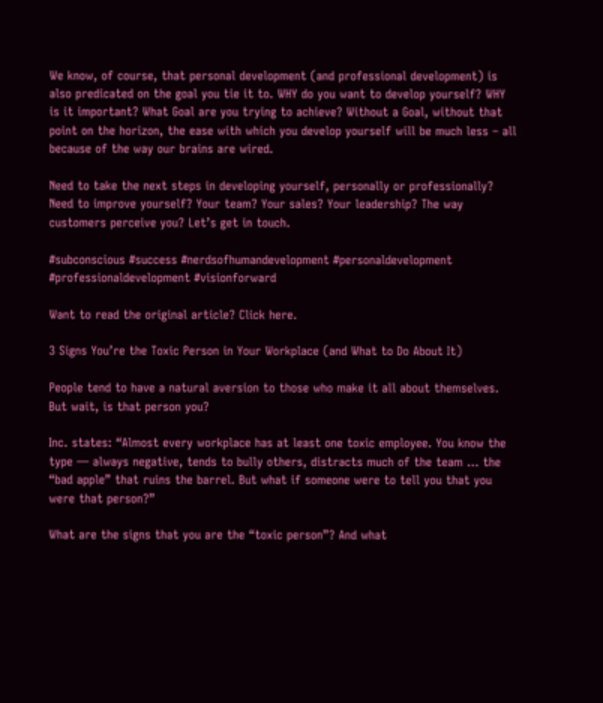We know, of course, that personal development (and professional development) is also predicated on the goal you tie it to. WHY do you want to develop yourself? WHY is it important? What Goal are you trying to achieve? Without a Goal, without that point on the horizon, the ease with which you develop yourself will be much less – all because of the way our brains are wired.

Need to take the next steps in developing yourself, personally or professionally? Need to improve yourself? Your team? Your sales? Your leadership? The way customers perceive you? Let’s get in touch.

#subconscious #success #nerdsofhumandevelopment #personaldevelopment #professionaldevelopment #visionforward

Want to read the original article? Click here.

3 Signs You’re the Toxic Person in Your Workplace (and What to Do About It)

People tend to have a natural aversion to those who make it all about themselves. But wait, is that person you?

Inc. states: “Almost every workplace has at least one toxic employee. You know the type — always negative, tends to bully others, distracts much of the team … the “bad apple” that ruins the barrel. But what if someone were to tell you that you were that person?”

What are the signs that you are the “toxic person”? And what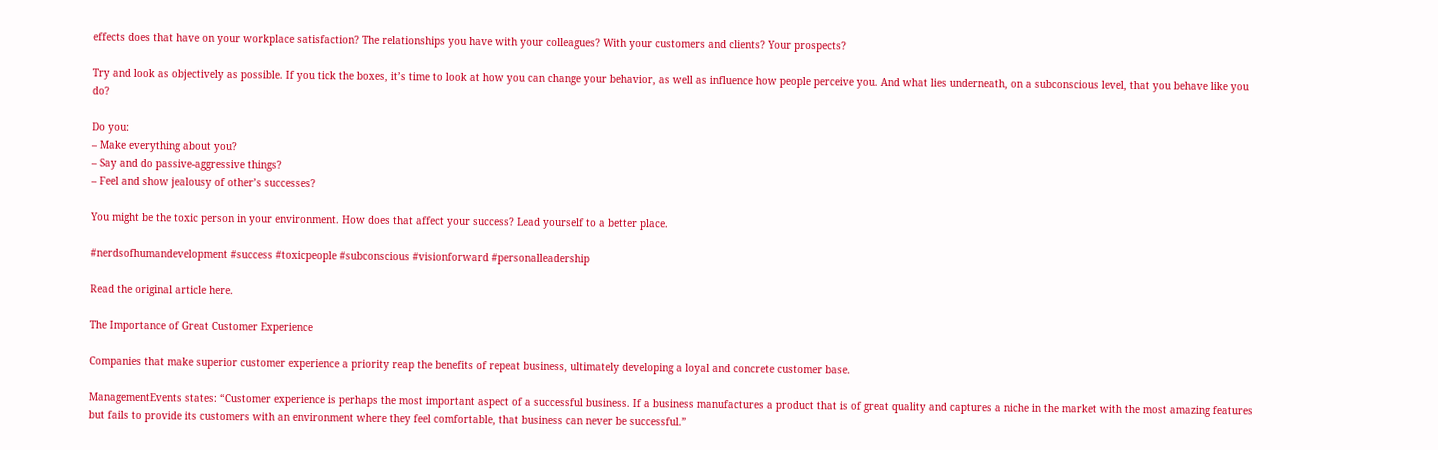effects does that have on your workplace satisfaction? The relationships you have with your colleagues? With your customers and clients? Your prospects?

Try and look as objectively as possible. If you tick the boxes, it’s time to look at how you can change your behavior, as well as influence how people perceive you. And what lies underneath, on a subconscious level, that you behave like you do?

Do you:
– Make everything about you?
– Say and do passive-aggressive things?
– Feel and show jealousy of other’s successes?

You might be the toxic person in your environment. How does that affect your success? Lead yourself to a better place.

#nerdsofhumandevelopment #success #toxicpeople #subconscious #visionforward #personalleadership

Read the original article here.

The Importance of Great Customer Experience

Companies that make superior customer experience a priority reap the benefits of repeat business, ultimately developing a loyal and concrete customer base.

ManagementEvents states: “Customer experience is perhaps the most important aspect of a successful business. If a business manufactures a product that is of great quality and captures a niche in the market with the most amazing features but fails to provide its customers with an environment where they feel comfortable, that business can never be successful.”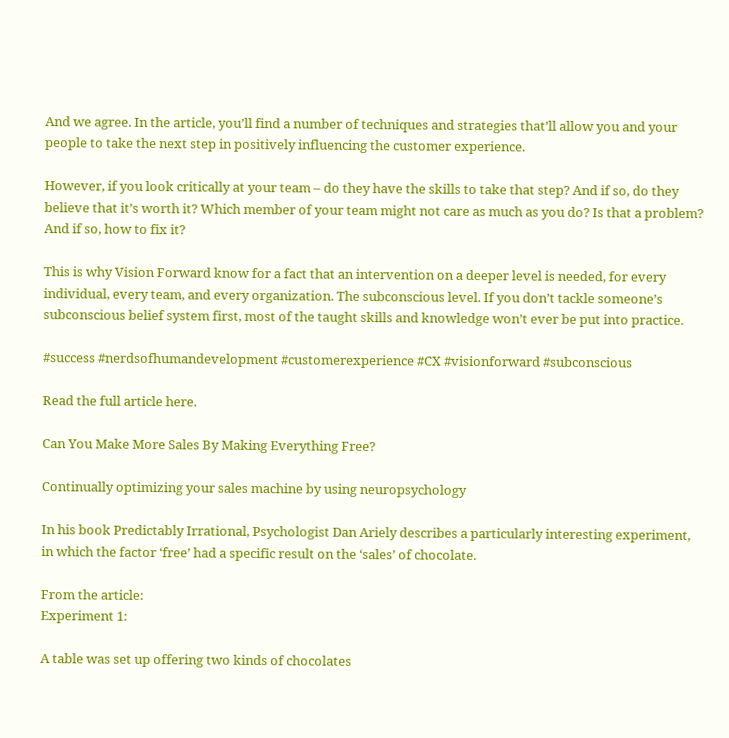And we agree. In the article, you’ll find a number of techniques and strategies that’ll allow you and your people to take the next step in positively influencing the customer experience.

However, if you look critically at your team – do they have the skills to take that step? And if so, do they believe that it’s worth it? Which member of your team might not care as much as you do? Is that a problem? And if so, how to fix it?

This is why Vision Forward know for a fact that an intervention on a deeper level is needed, for every individual, every team, and every organization. The subconscious level. If you don’t tackle someone’s subconscious belief system first, most of the taught skills and knowledge won’t ever be put into practice.

#success #nerdsofhumandevelopment #customerexperience #CX #visionforward #subconscious

Read the full article here.

Can You Make More Sales By Making Everything Free?

Continually optimizing your sales machine by using neuropsychology

In his book Predictably Irrational, Psychologist Dan Ariely describes a particularly interesting experiment, in which the factor ‘free’ had a specific result on the ‘sales’ of chocolate.

From the article:
Experiment 1:

A table was set up offering two kinds of chocolates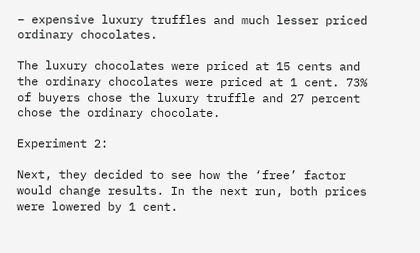– expensive luxury truffles and much lesser priced ordinary chocolates.

The luxury chocolates were priced at 15 cents and the ordinary chocolates were priced at 1 cent. 73% of buyers chose the luxury truffle and 27 percent chose the ordinary chocolate.

Experiment 2:

Next, they decided to see how the ‘free’ factor would change results. In the next run, both prices were lowered by 1 cent.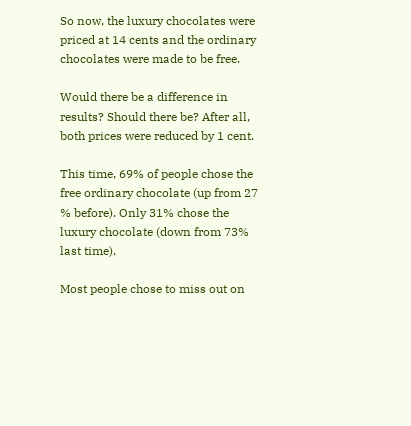So now, the luxury chocolates were priced at 14 cents and the ordinary chocolates were made to be free.

Would there be a difference in results? Should there be? After all, both prices were reduced by 1 cent.

This time, 69% of people chose the free ordinary chocolate (up from 27 % before). Only 31% chose the luxury chocolate (down from 73% last time).

Most people chose to miss out on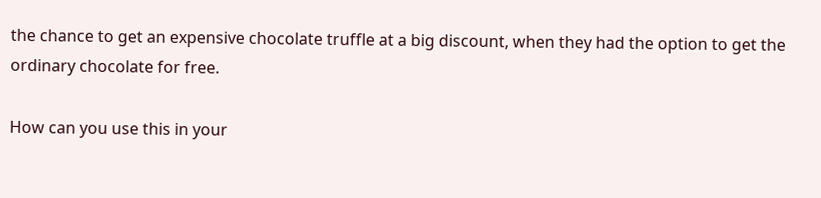the chance to get an expensive chocolate truffle at a big discount, when they had the option to get the ordinary chocolate for free.

How can you use this in your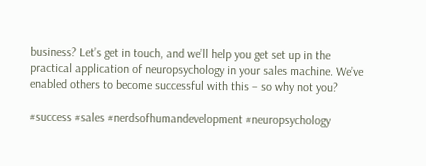business? Let’s get in touch, and we’ll help you get set up in the practical application of neuropsychology in your sales machine. We’ve enabled others to become successful with this – so why not you?

#success #sales #nerdsofhumandevelopment #neuropsychology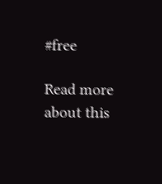#free

Read more about this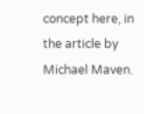concept here, in the article by Michael Maven.